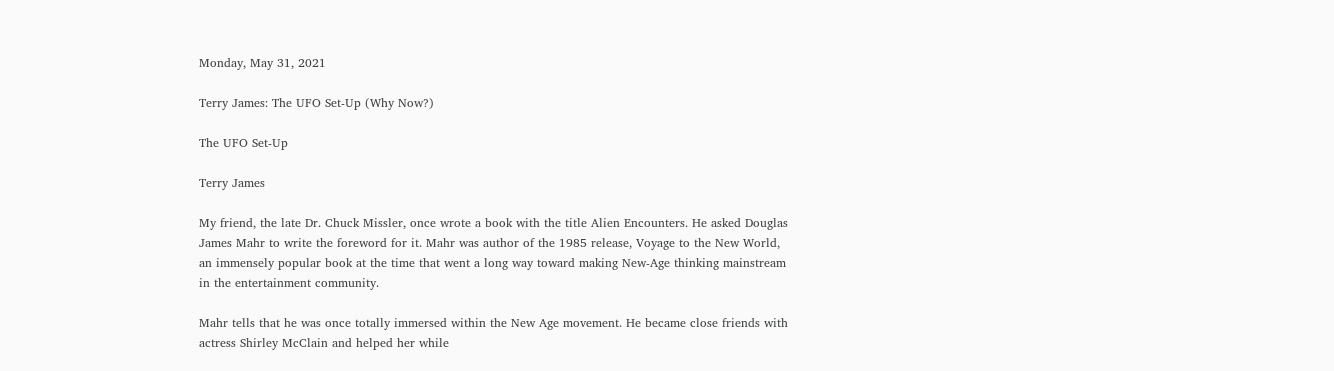Monday, May 31, 2021

Terry James: The UFO Set-Up (Why Now?)

The UFO Set-Up

Terry James

My friend, the late Dr. Chuck Missler, once wrote a book with the title Alien Encounters. He asked Douglas James Mahr to write the foreword for it. Mahr was author of the 1985 release, Voyage to the New World, an immensely popular book at the time that went a long way toward making New-Age thinking mainstream in the entertainment community.

Mahr tells that he was once totally immersed within the New Age movement. He became close friends with actress Shirley McClain and helped her while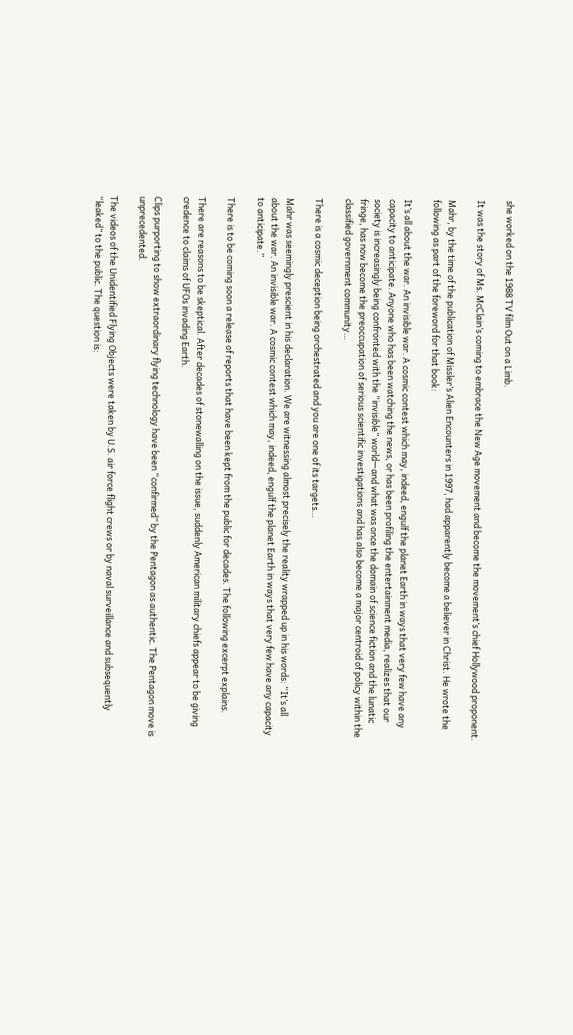she worked on the 1988 TV film Out on a Limb.

It was the story of Ms. McClain’s coming to embrace the New Age movement and become the movement’s chief Hollywood proponent.

Mahr, by the time of the publication of Missler’s Alien Encounters in 1997, had apparently become a believer in Christ. He wrote the following as part of the foreword for that book:

It’s all about the war. An invisible war. A cosmic contest which may, indeed, engulf the planet Earth in ways that very few have any capacity to anticipate. Anyone who has been watching the news, or has been profiling the entertainment media, realizes that our society is increasingly being confronted with the “invisible” world—and what was once the domain of science fiction and the lunatic fringe, has now become the preoccupation of serious scientific investigations and has also become a major centroid of policy within the classified government community…

There is a cosmic deception being orchestrated and you are one of its targets…

Mahr was seemingly prescient in his declaration. We are witnessing almost precisely the reality wrapped up in his words: “It’s all about the war. An invisible war. A cosmic contest which may, indeed, engulf the planet Earth in ways that very few have any capacity to anticipate.”

There is to be coming soon a release of reports that have been kept from the public for decades. The following excerpt explains.

There are reasons to be skeptical. After decades of stonewalling on the issue, suddenly American military chiefs appear to be giving credence to claims of UFOs invading Earth.

Clips purporting to show extraordinary flying technology have been “confirmed” by the Pentagon as authentic. The Pentagon move is unprecedented.

The videos of the Unidentified Flying Objects were taken by U.S. air force flight crews or by naval surveillance and subsequently “leaked” to the public. The question is: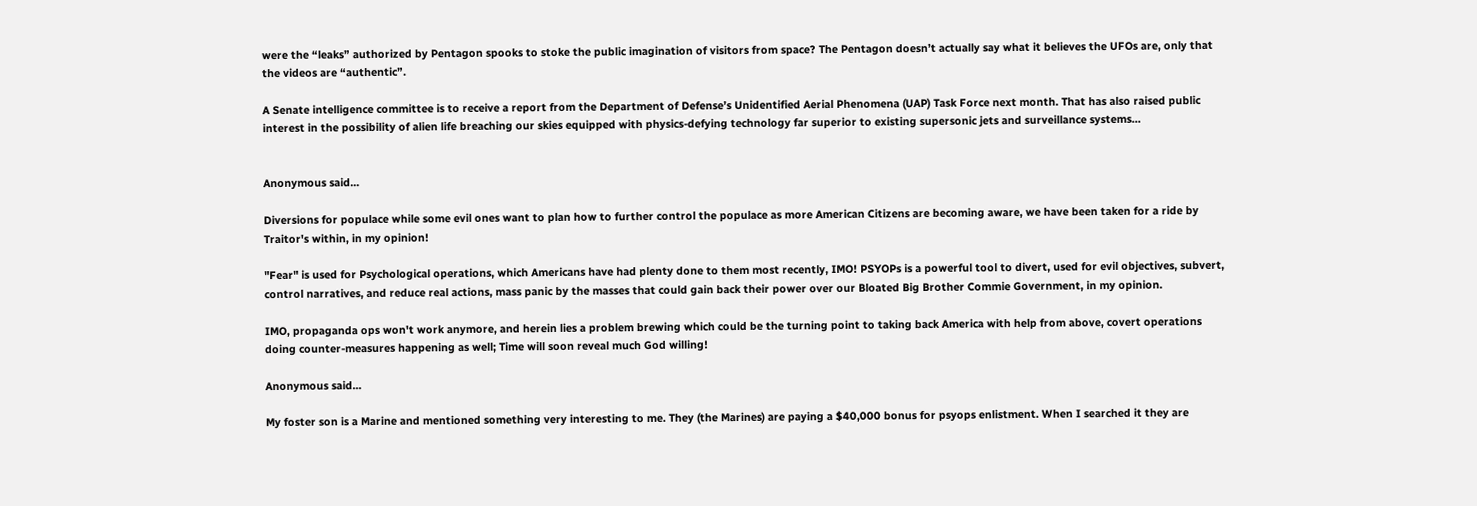were the “leaks” authorized by Pentagon spooks to stoke the public imagination of visitors from space? The Pentagon doesn’t actually say what it believes the UFOs are, only that the videos are “authentic”.

A Senate intelligence committee is to receive a report from the Department of Defense’s Unidentified Aerial Phenomena (UAP) Task Force next month. That has also raised public interest in the possibility of alien life breaching our skies equipped with physics-defying technology far superior to existing supersonic jets and surveillance systems…


Anonymous said...

Diversions for populace while some evil ones want to plan how to further control the populace as more American Citizens are becoming aware, we have been taken for a ride by Traitor's within, in my opinion!

"Fear" is used for Psychological operations, which Americans have had plenty done to them most recently, IMO! PSYOPs is a powerful tool to divert, used for evil objectives, subvert, control narratives, and reduce real actions, mass panic by the masses that could gain back their power over our Bloated Big Brother Commie Government, in my opinion.

IMO, propaganda ops won't work anymore, and herein lies a problem brewing which could be the turning point to taking back America with help from above, covert operations doing counter-measures happening as well; Time will soon reveal much God willing!

Anonymous said...

My foster son is a Marine and mentioned something very interesting to me. They (the Marines) are paying a $40,000 bonus for psyops enlistment. When I searched it they are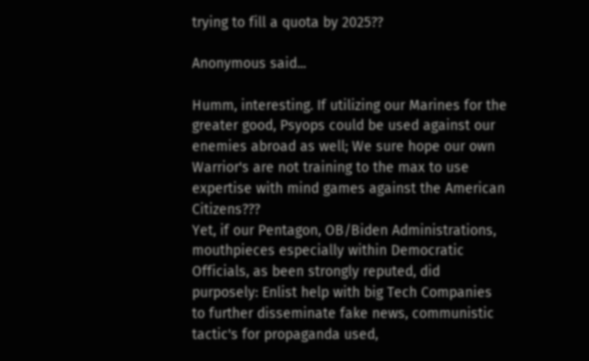trying to fill a quota by 2025??

Anonymous said...

Humm, interesting. If utilizing our Marines for the greater good, Psyops could be used against our enemies abroad as well; We sure hope our own Warrior's are not training to the max to use expertise with mind games against the American Citizens???
Yet, if our Pentagon, OB/Biden Administrations, mouthpieces especially within Democratic Officials, as been strongly reputed, did purposely: Enlist help with big Tech Companies to further disseminate fake news, communistic tactic's for propaganda used,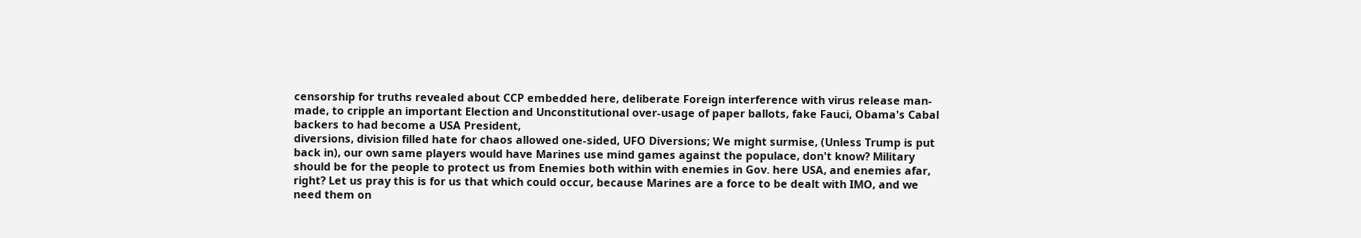censorship for truths revealed about CCP embedded here, deliberate Foreign interference with virus release man-made, to cripple an important Election and Unconstitutional over-usage of paper ballots, fake Fauci, Obama's Cabal backers to had become a USA President,
diversions, division filled hate for chaos allowed one-sided, UFO Diversions; We might surmise, (Unless Trump is put back in), our own same players would have Marines use mind games against the populace, don't know? Military should be for the people to protect us from Enemies both within with enemies in Gov. here USA, and enemies afar, right? Let us pray this is for us that which could occur, because Marines are a force to be dealt with IMO, and we need them on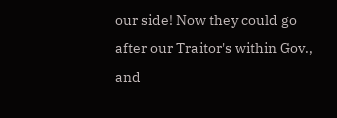our side! Now they could go after our Traitor's within Gov., and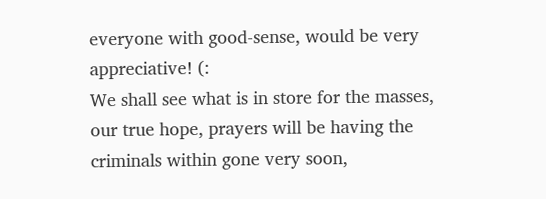everyone with good-sense, would be very appreciative! (:
We shall see what is in store for the masses, our true hope, prayers will be having the criminals within gone very soon,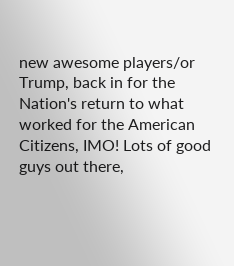new awesome players/or Trump, back in for the Nation's return to what worked for the American Citizens, IMO! Lots of good guys out there,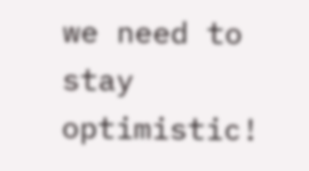we need to stay optimistic!